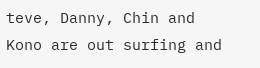teve, Danny, Chin and Kono are out surfing and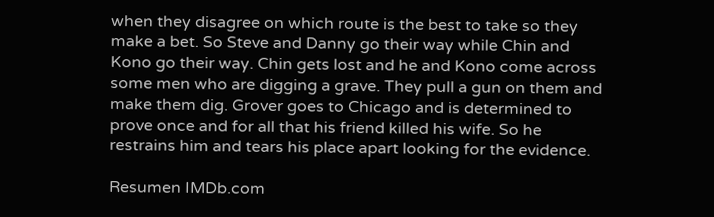when they disagree on which route is the best to take so they make a bet. So Steve and Danny go their way while Chin and Kono go their way. Chin gets lost and he and Kono come across some men who are digging a grave. They pull a gun on them and make them dig. Grover goes to Chicago and is determined to prove once and for all that his friend killed his wife. So he restrains him and tears his place apart looking for the evidence.

Resumen IMDb.com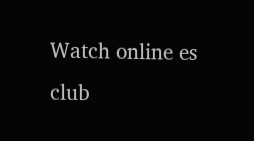Watch online es club